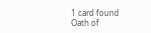1 card found
Oath of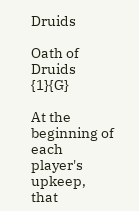Druids

Oath of Druids {1}{G}

At the beginning of each player's upkeep, that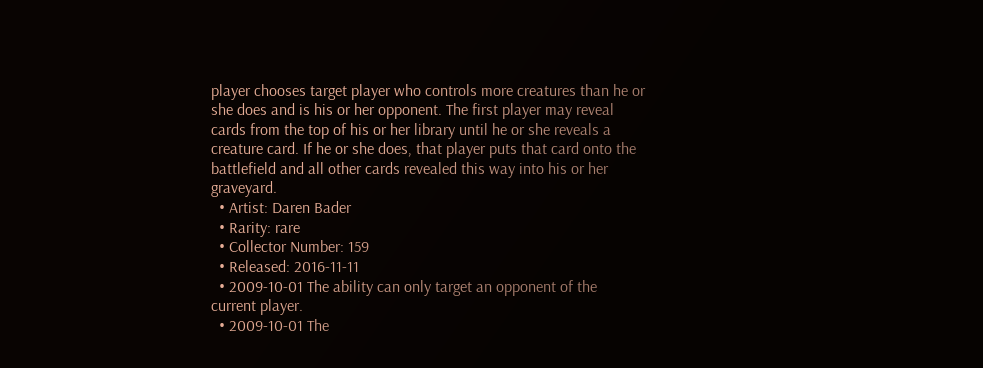player chooses target player who controls more creatures than he or she does and is his or her opponent. The first player may reveal cards from the top of his or her library until he or she reveals a creature card. If he or she does, that player puts that card onto the battlefield and all other cards revealed this way into his or her graveyard.
  • Artist: Daren Bader
  • Rarity: rare
  • Collector Number: 159
  • Released: 2016-11-11
  • 2009-10-01 The ability can only target an opponent of the current player.
  • 2009-10-01 The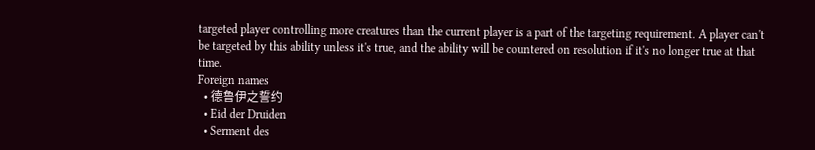targeted player controlling more creatures than the current player is a part of the targeting requirement. A player can't be targeted by this ability unless it's true, and the ability will be countered on resolution if it's no longer true at that time.
Foreign names
  • 德鲁伊之誓约
  • Eid der Druiden
  • Serment des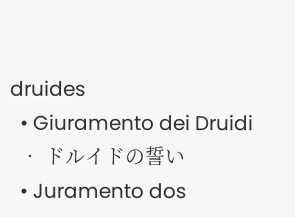druides
  • Giuramento dei Druidi
  • ドルイドの誓い
  • Juramento dos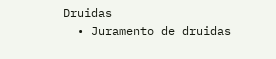Druidas
  • Juramento de druidas